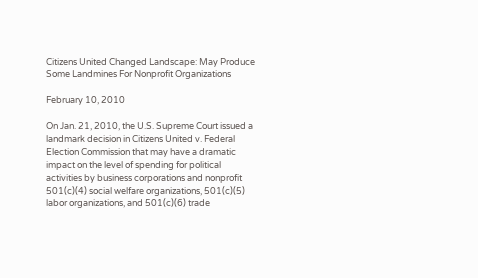Citizens United Changed Landscape: May Produce Some Landmines For Nonprofit Organizations

February 10, 2010

On Jan. 21, 2010, the U.S. Supreme Court issued a landmark decision in Citizens United v. Federal Election Commission that may have a dramatic impact on the level of spending for political activities by business corporations and nonprofit 501(c)(4) social welfare organizations, 501(c)(5) labor organizations, and 501(c)(6) trade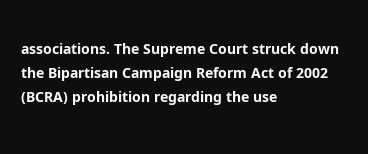associations. The Supreme Court struck down the Bipartisan Campaign Reform Act of 2002 (BCRA) prohibition regarding the use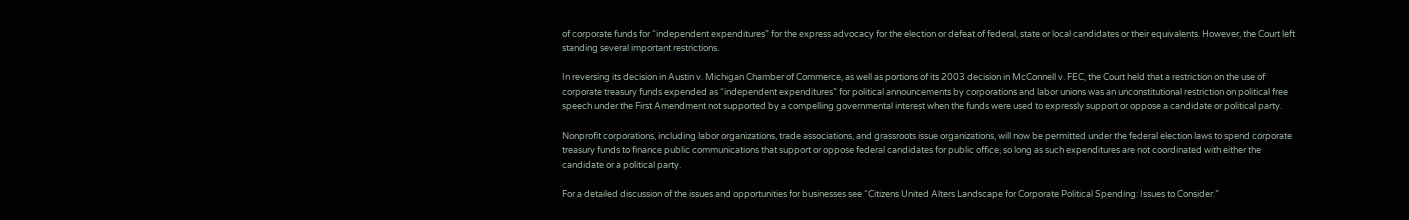of corporate funds for “independent expenditures” for the express advocacy for the election or defeat of federal, state or local candidates or their equivalents. However, the Court left standing several important restrictions.

In reversing its decision in Austin v. Michigan Chamber of Commerce, as well as portions of its 2003 decision in McConnell v. FEC, the Court held that a restriction on the use of corporate treasury funds expended as “independent expenditures” for political announcements by corporations and labor unions was an unconstitutional restriction on political free speech under the First Amendment not supported by a compelling governmental interest when the funds were used to expressly support or oppose a candidate or political party.

Nonprofit corporations, including labor organizations, trade associations, and grassroots issue organizations, will now be permitted under the federal election laws to spend corporate treasury funds to finance public communications that support or oppose federal candidates for public office, so long as such expenditures are not coordinated with either the candidate or a political party.

For a detailed discussion of the issues and opportunities for businesses see “Citizens United Alters Landscape for Corporate Political Spending: Issues to Consider.”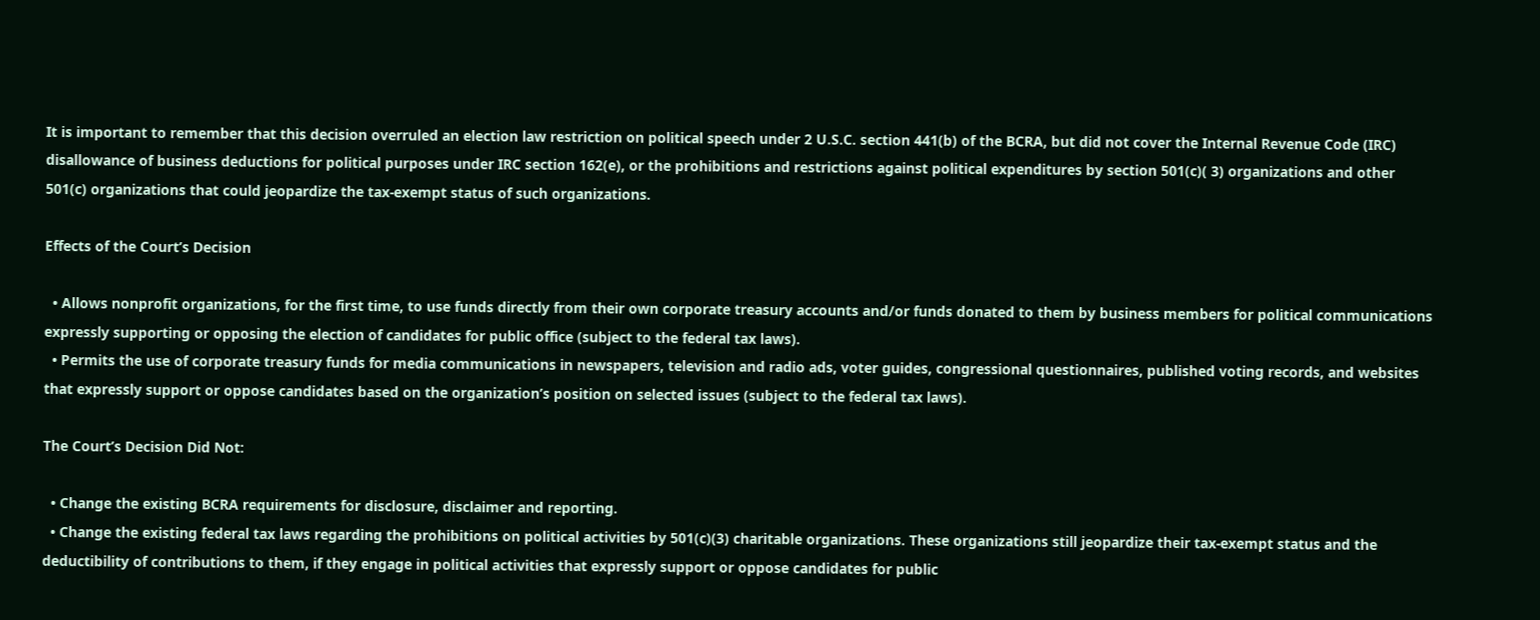It is important to remember that this decision overruled an election law restriction on political speech under 2 U.S.C. section 441(b) of the BCRA, but did not cover the Internal Revenue Code (IRC) disallowance of business deductions for political purposes under IRC section 162(e), or the prohibitions and restrictions against political expenditures by section 501(c)( 3) organizations and other 501(c) organizations that could jeopardize the tax-exempt status of such organizations.

Effects of the Court’s Decision

  • Allows nonprofit organizations, for the first time, to use funds directly from their own corporate treasury accounts and/or funds donated to them by business members for political communications expressly supporting or opposing the election of candidates for public office (subject to the federal tax laws).
  • Permits the use of corporate treasury funds for media communications in newspapers, television and radio ads, voter guides, congressional questionnaires, published voting records, and websites that expressly support or oppose candidates based on the organization’s position on selected issues (subject to the federal tax laws).

The Court’s Decision Did Not:

  • Change the existing BCRA requirements for disclosure, disclaimer and reporting.
  • Change the existing federal tax laws regarding the prohibitions on political activities by 501(c)(3) charitable organizations. These organizations still jeopardize their tax-exempt status and the deductibility of contributions to them, if they engage in political activities that expressly support or oppose candidates for public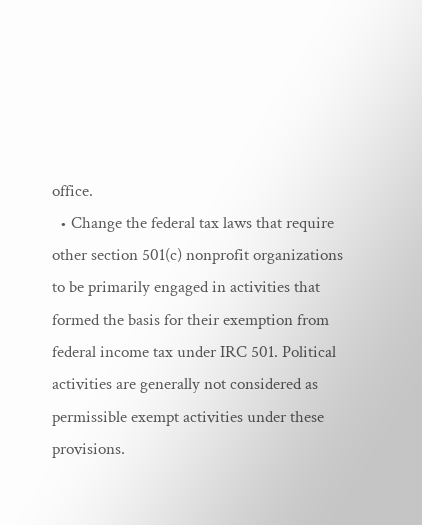office.
  • Change the federal tax laws that require other section 501(c) nonprofit organizations to be primarily engaged in activities that formed the basis for their exemption from federal income tax under IRC 501. Political activities are generally not considered as permissible exempt activities under these provisions.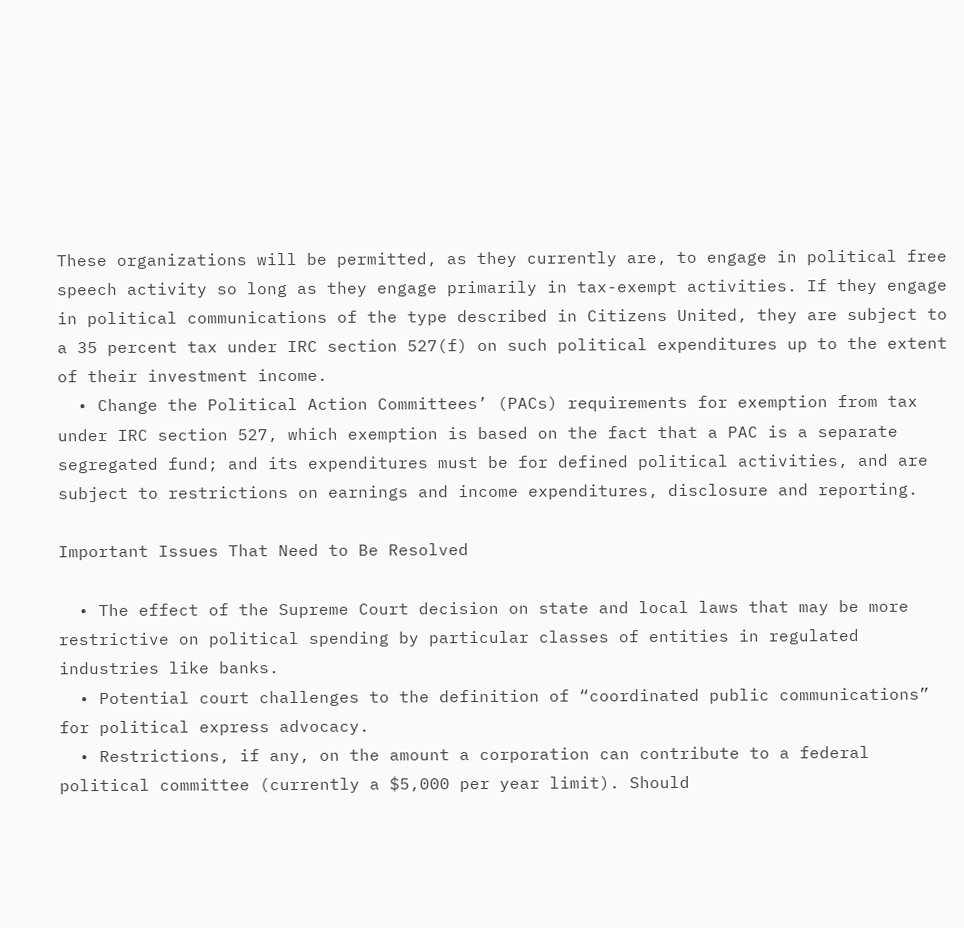These organizations will be permitted, as they currently are, to engage in political free speech activity so long as they engage primarily in tax-exempt activities. If they engage in political communications of the type described in Citizens United, they are subject to a 35 percent tax under IRC section 527(f) on such political expenditures up to the extent of their investment income.
  • Change the Political Action Committees’ (PACs) requirements for exemption from tax under IRC section 527, which exemption is based on the fact that a PAC is a separate segregated fund; and its expenditures must be for defined political activities, and are subject to restrictions on earnings and income expenditures, disclosure and reporting.

Important Issues That Need to Be Resolved

  • The effect of the Supreme Court decision on state and local laws that may be more restrictive on political spending by particular classes of entities in regulated industries like banks.
  • Potential court challenges to the definition of “coordinated public communications” for political express advocacy.
  • Restrictions, if any, on the amount a corporation can contribute to a federal political committee (currently a $5,000 per year limit). Should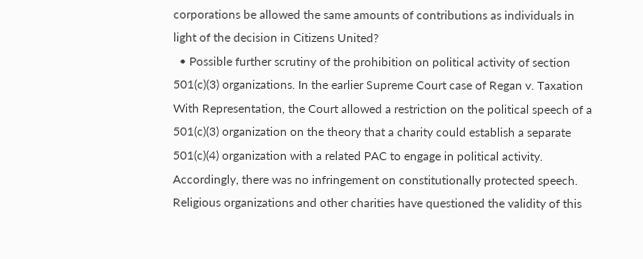corporations be allowed the same amounts of contributions as individuals in light of the decision in Citizens United?
  • Possible further scrutiny of the prohibition on political activity of section 501(c)(3) organizations. In the earlier Supreme Court case of Regan v. Taxation With Representation, the Court allowed a restriction on the political speech of a 501(c)(3) organization on the theory that a charity could establish a separate 501(c)(4) organization with a related PAC to engage in political activity. Accordingly, there was no infringement on constitutionally protected speech. Religious organizations and other charities have questioned the validity of this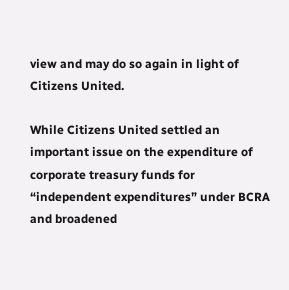view and may do so again in light of Citizens United.

While Citizens United settled an important issue on the expenditure of corporate treasury funds for “independent expenditures” under BCRA and broadened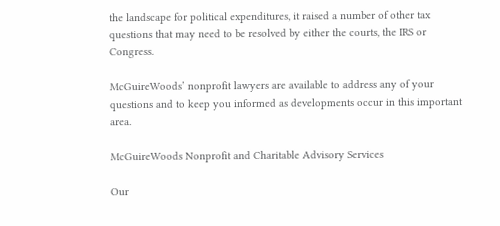the landscape for political expenditures, it raised a number of other tax questions that may need to be resolved by either the courts, the IRS or Congress.

McGuireWoods’ nonprofit lawyers are available to address any of your questions and to keep you informed as developments occur in this important area.

McGuireWoods Nonprofit and Charitable Advisory Services

Our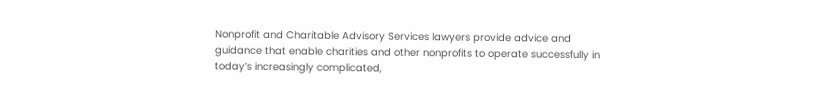Nonprofit and Charitable Advisory Services lawyers provide advice and guidance that enable charities and other nonprofits to operate successfully in today’s increasingly complicated,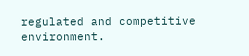regulated and competitive environment.